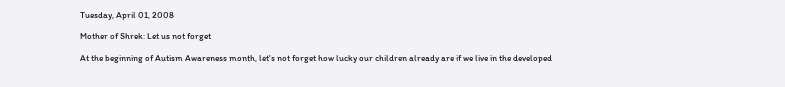Tuesday, April 01, 2008

Mother of Shrek: Let us not forget

At the beginning of Autism Awareness month, let's not forget how lucky our children already are if we live in the developed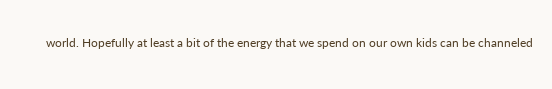world. Hopefully at least a bit of the energy that we spend on our own kids can be channeled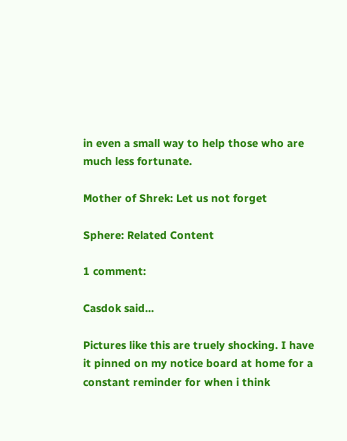in even a small way to help those who are much less fortunate.

Mother of Shrek: Let us not forget

Sphere: Related Content

1 comment:

Casdok said...

Pictures like this are truely shocking. I have it pinned on my notice board at home for a constant reminder for when i think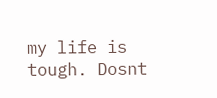my life is tough. Dosnt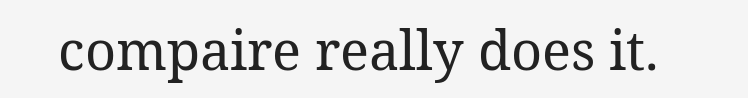compaire really does it.